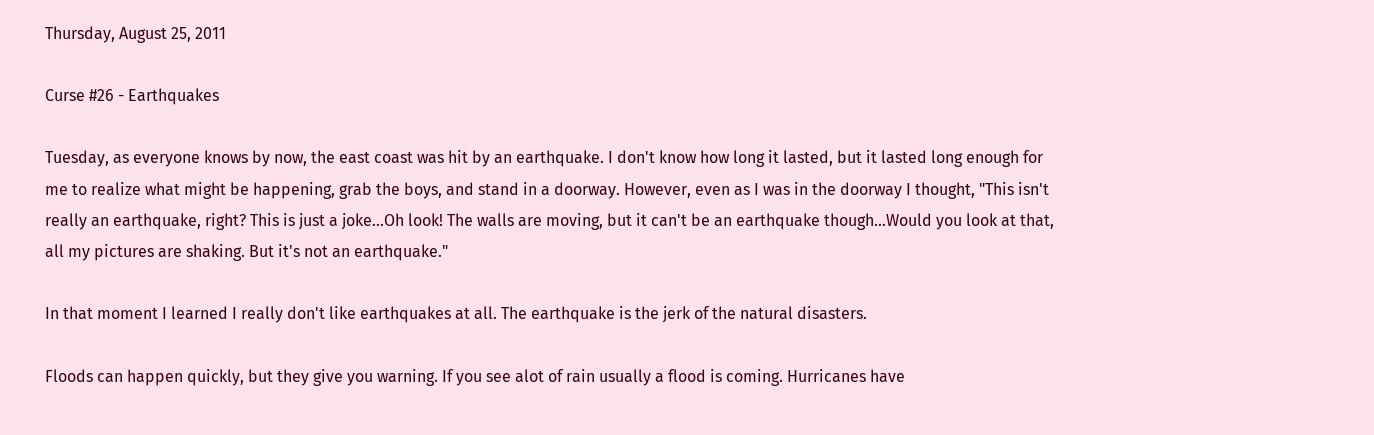Thursday, August 25, 2011

Curse #26 - Earthquakes

Tuesday, as everyone knows by now, the east coast was hit by an earthquake. I don't know how long it lasted, but it lasted long enough for me to realize what might be happening, grab the boys, and stand in a doorway. However, even as I was in the doorway I thought, "This isn't really an earthquake, right? This is just a joke...Oh look! The walls are moving, but it can't be an earthquake though...Would you look at that, all my pictures are shaking. But it's not an earthquake."

In that moment I learned I really don't like earthquakes at all. The earthquake is the jerk of the natural disasters.

Floods can happen quickly, but they give you warning. If you see alot of rain usually a flood is coming. Hurricanes have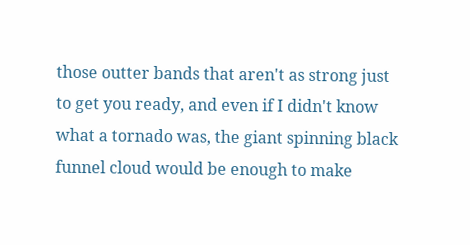those outter bands that aren't as strong just to get you ready, and even if I didn't know what a tornado was, the giant spinning black funnel cloud would be enough to make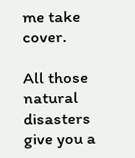me take cover.

All those natural disasters give you a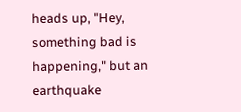heads up, "Hey, something bad is happening," but an earthquake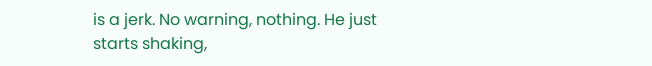is a jerk. No warning, nothing. He just starts shaking,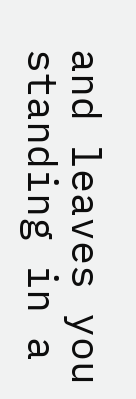and leaves you standing in a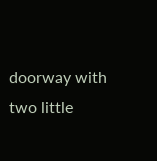doorway with two little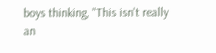boys thinking, "This isn't really an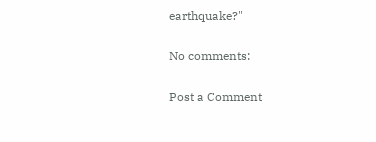earthquake?"

No comments:

Post a Comment